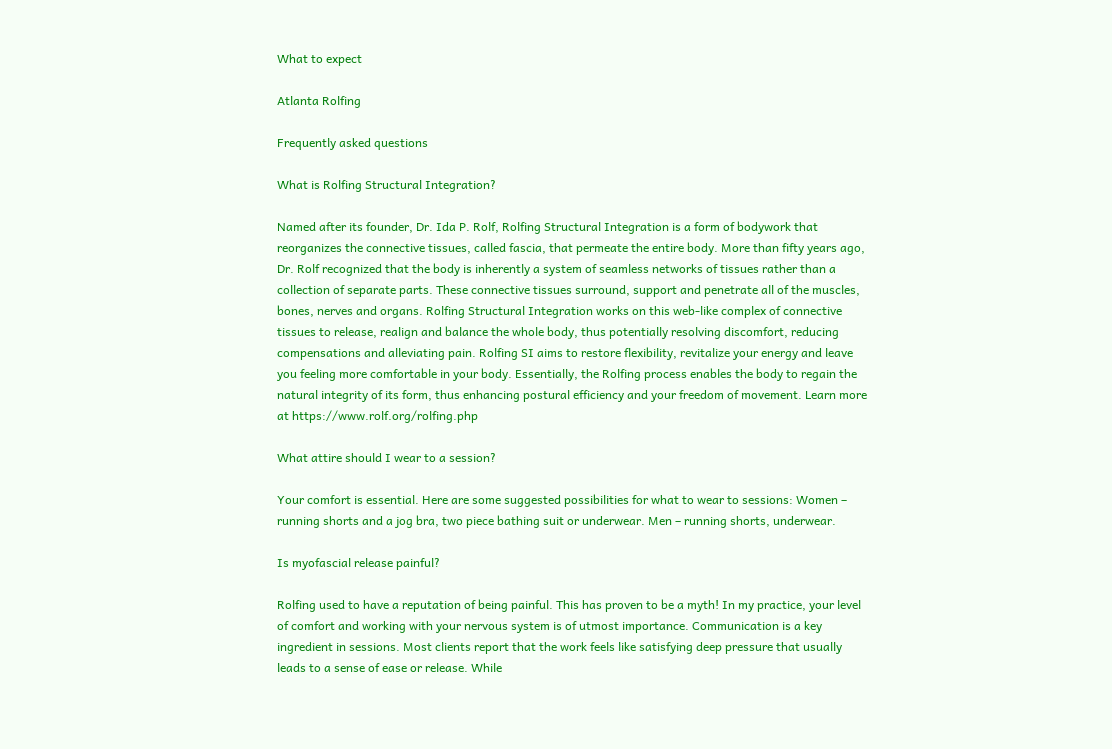What to expect

Atlanta Rolfing

Frequently asked questions

What is Rolfing Structural Integration?

Named after its founder, Dr. Ida P. Rolf, Rolfing Structural Integration is a form of bodywork that reorganizes the connective tissues, called fascia, that permeate the entire body. More than fifty years ago, Dr. Rolf recognized that the body is inherently a system of seamless networks of tissues rather than a collection of separate parts. These connective tissues surround, support and penetrate all of the muscles, bones, nerves and organs. Rolfing Structural Integration works on this web-like complex of connective tissues to release, realign and balance the whole body, thus potentially resolving discomfort, reducing compensations and alleviating pain. Rolfing SI aims to restore flexibility, revitalize your energy and leave you feeling more comfortable in your body. Essentially, the Rolfing process enables the body to regain the natural integrity of its form, thus enhancing postural efficiency and your freedom of movement. Learn more at https://www.rolf.org/rolfing.php

What attire should I wear to a session?

Your comfort is essential. Here are some suggested possibilities for what to wear to sessions: Women – running shorts and a jog bra, two piece bathing suit or underwear. Men – running shorts, underwear.

Is myofascial release painful?

Rolfing used to have a reputation of being painful. This has proven to be a myth! In my practice, your level of comfort and working with your nervous system is of utmost importance. Communication is a key ingredient in sessions. Most clients report that the work feels like satisfying deep pressure that usually leads to a sense of ease or release. While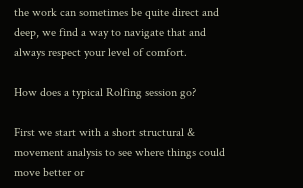the work can sometimes be quite direct and deep, we find a way to navigate that and always respect your level of comfort.

How does a typical Rolfing session go?

First we start with a short structural & movement analysis to see where things could move better or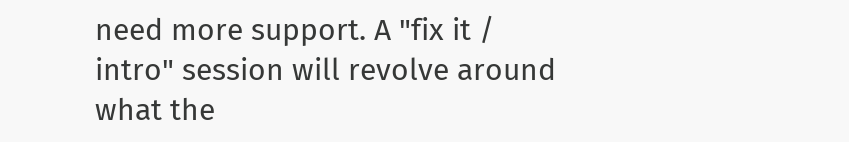need more support. A "fix it / intro" session will revolve around what the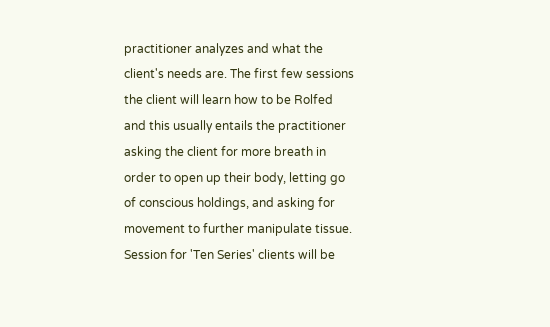practitioner analyzes and what the client's needs are. The first few sessions the client will learn how to be Rolfed and this usually entails the practitioner asking the client for more breath in order to open up their body, letting go of conscious holdings, and asking for movement to further manipulate tissue. Session for 'Ten Series' clients will be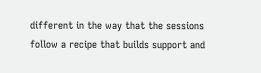different in the way that the sessions follow a recipe that builds support and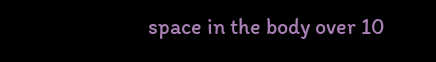space in the body over 10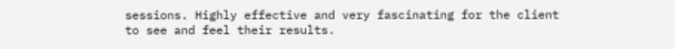sessions. Highly effective and very fascinating for the client to see and feel their results.